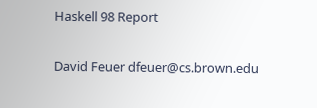Haskell 98 Report

David Feuer dfeuer@cs.brown.edu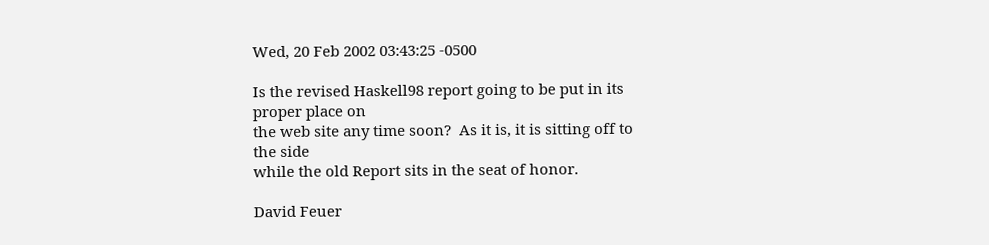Wed, 20 Feb 2002 03:43:25 -0500

Is the revised Haskell98 report going to be put in its proper place on
the web site any time soon?  As it is, it is sitting off to the side
while the old Report sits in the seat of honor.

David Feuer